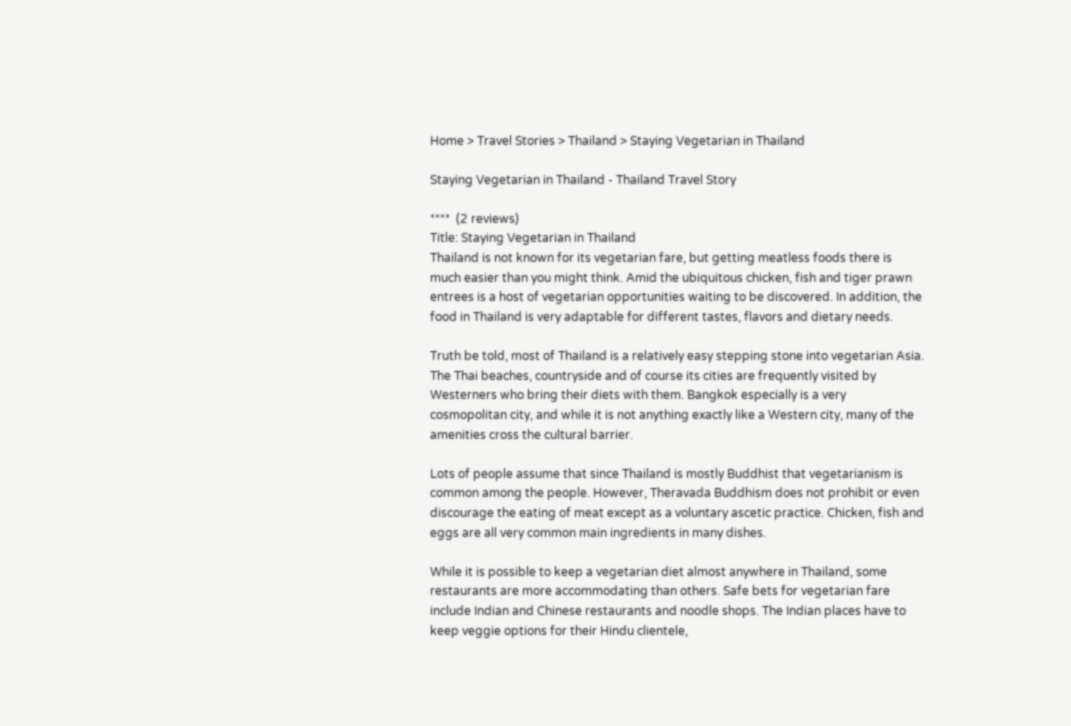Home > Travel Stories > Thailand > Staying Vegetarian in Thailand

Staying Vegetarian in Thailand - Thailand Travel Story

****  (2 reviews)
Title: Staying Vegetarian in Thailand
Thailand is not known for its vegetarian fare, but getting meatless foods there is much easier than you might think. Amid the ubiquitous chicken, fish and tiger prawn entrees is a host of vegetarian opportunities waiting to be discovered. In addition, the food in Thailand is very adaptable for different tastes, flavors and dietary needs.

Truth be told, most of Thailand is a relatively easy stepping stone into vegetarian Asia. The Thai beaches, countryside and of course its cities are frequently visited by Westerners who bring their diets with them. Bangkok especially is a very cosmopolitan city, and while it is not anything exactly like a Western city, many of the amenities cross the cultural barrier.

Lots of people assume that since Thailand is mostly Buddhist that vegetarianism is common among the people. However, Theravada Buddhism does not prohibit or even discourage the eating of meat except as a voluntary ascetic practice. Chicken, fish and eggs are all very common main ingredients in many dishes.

While it is possible to keep a vegetarian diet almost anywhere in Thailand, some restaurants are more accommodating than others. Safe bets for vegetarian fare include Indian and Chinese restaurants and noodle shops. The Indian places have to keep veggie options for their Hindu clientele,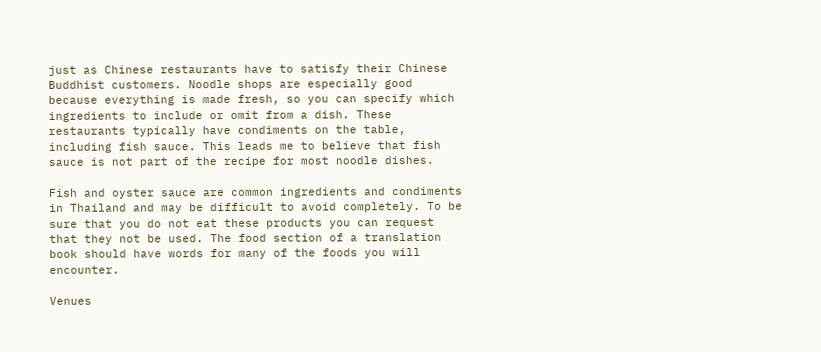just as Chinese restaurants have to satisfy their Chinese Buddhist customers. Noodle shops are especially good because everything is made fresh, so you can specify which ingredients to include or omit from a dish. These restaurants typically have condiments on the table, including fish sauce. This leads me to believe that fish sauce is not part of the recipe for most noodle dishes.

Fish and oyster sauce are common ingredients and condiments in Thailand and may be difficult to avoid completely. To be sure that you do not eat these products you can request that they not be used. The food section of a translation book should have words for many of the foods you will encounter.

Venues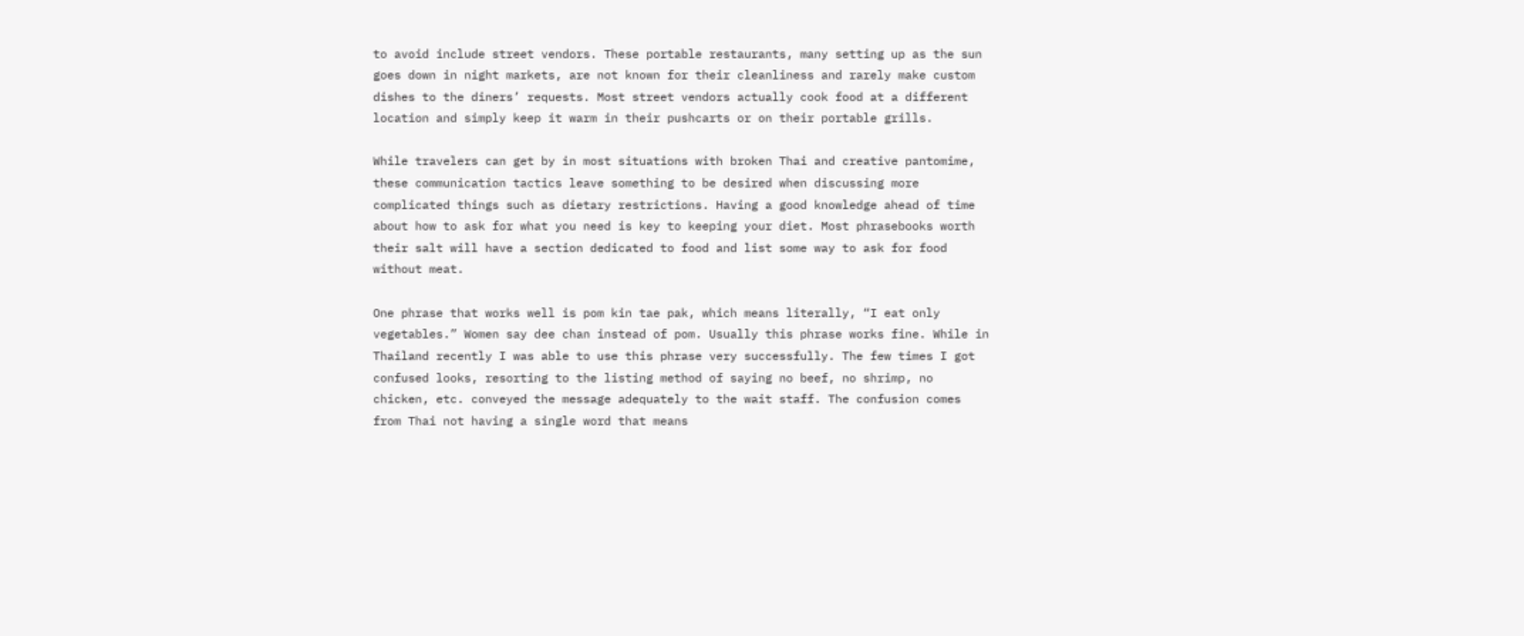to avoid include street vendors. These portable restaurants, many setting up as the sun goes down in night markets, are not known for their cleanliness and rarely make custom dishes to the diners’ requests. Most street vendors actually cook food at a different location and simply keep it warm in their pushcarts or on their portable grills.

While travelers can get by in most situations with broken Thai and creative pantomime, these communication tactics leave something to be desired when discussing more complicated things such as dietary restrictions. Having a good knowledge ahead of time about how to ask for what you need is key to keeping your diet. Most phrasebooks worth their salt will have a section dedicated to food and list some way to ask for food without meat.

One phrase that works well is pom kin tae pak, which means literally, “I eat only vegetables.” Women say dee chan instead of pom. Usually this phrase works fine. While in Thailand recently I was able to use this phrase very successfully. The few times I got confused looks, resorting to the listing method of saying no beef, no shrimp, no chicken, etc. conveyed the message adequately to the wait staff. The confusion comes from Thai not having a single word that means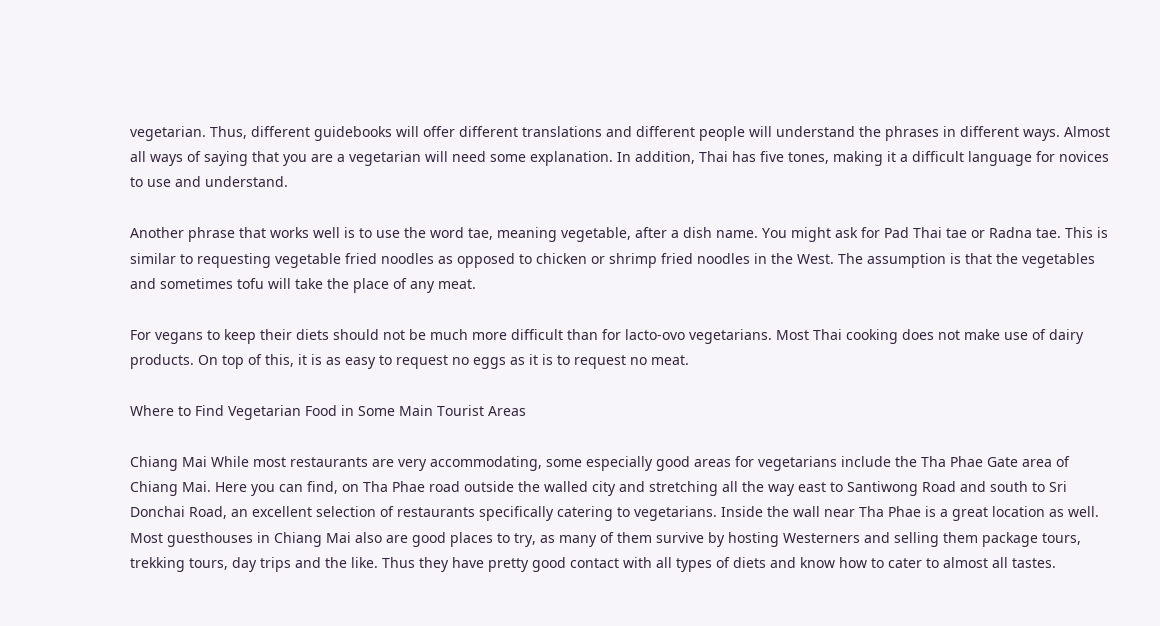vegetarian. Thus, different guidebooks will offer different translations and different people will understand the phrases in different ways. Almost all ways of saying that you are a vegetarian will need some explanation. In addition, Thai has five tones, making it a difficult language for novices to use and understand.

Another phrase that works well is to use the word tae, meaning vegetable, after a dish name. You might ask for Pad Thai tae or Radna tae. This is similar to requesting vegetable fried noodles as opposed to chicken or shrimp fried noodles in the West. The assumption is that the vegetables and sometimes tofu will take the place of any meat.

For vegans to keep their diets should not be much more difficult than for lacto-ovo vegetarians. Most Thai cooking does not make use of dairy products. On top of this, it is as easy to request no eggs as it is to request no meat.

Where to Find Vegetarian Food in Some Main Tourist Areas

Chiang Mai While most restaurants are very accommodating, some especially good areas for vegetarians include the Tha Phae Gate area of Chiang Mai. Here you can find, on Tha Phae road outside the walled city and stretching all the way east to Santiwong Road and south to Sri Donchai Road, an excellent selection of restaurants specifically catering to vegetarians. Inside the wall near Tha Phae is a great location as well. Most guesthouses in Chiang Mai also are good places to try, as many of them survive by hosting Westerners and selling them package tours, trekking tours, day trips and the like. Thus they have pretty good contact with all types of diets and know how to cater to almost all tastes.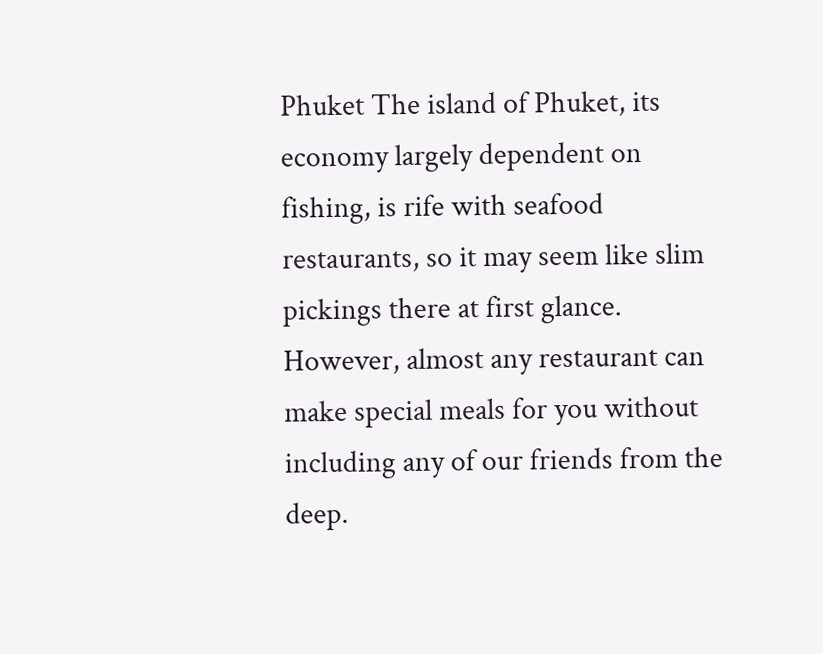Phuket The island of Phuket, its economy largely dependent on fishing, is rife with seafood restaurants, so it may seem like slim pickings there at first glance. However, almost any restaurant can make special meals for you without including any of our friends from the deep.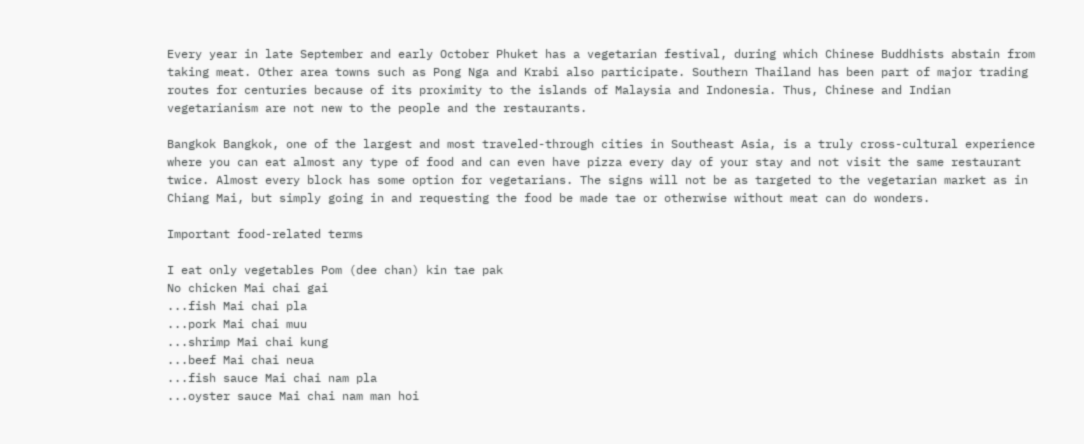Every year in late September and early October Phuket has a vegetarian festival, during which Chinese Buddhists abstain from taking meat. Other area towns such as Pong Nga and Krabi also participate. Southern Thailand has been part of major trading routes for centuries because of its proximity to the islands of Malaysia and Indonesia. Thus, Chinese and Indian vegetarianism are not new to the people and the restaurants.

Bangkok Bangkok, one of the largest and most traveled-through cities in Southeast Asia, is a truly cross-cultural experience where you can eat almost any type of food and can even have pizza every day of your stay and not visit the same restaurant twice. Almost every block has some option for vegetarians. The signs will not be as targeted to the vegetarian market as in Chiang Mai, but simply going in and requesting the food be made tae or otherwise without meat can do wonders.

Important food-related terms

I eat only vegetables Pom (dee chan) kin tae pak
No chicken Mai chai gai
...fish Mai chai pla
...pork Mai chai muu
...shrimp Mai chai kung
...beef Mai chai neua
...fish sauce Mai chai nam pla
...oyster sauce Mai chai nam man hoi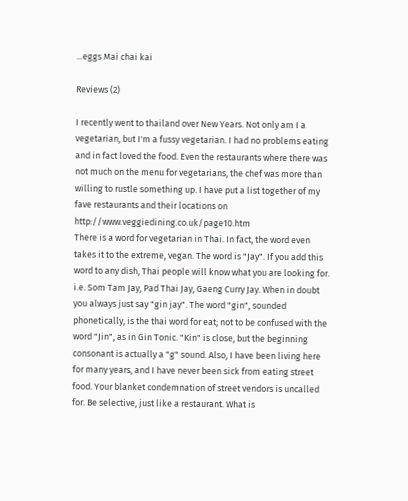...eggs Mai chai kai

Reviews (2)

I recently went to thailand over New Years. Not only am I a vegetarian, but I'm a fussy vegetarian. I had no problems eating and in fact loved the food. Even the restaurants where there was not much on the menu for vegetarians, the chef was more than willing to rustle something up. I have put a list together of my fave restaurants and their locations on http://www.veggiedining.co.uk/page10.htm
There is a word for vegetarian in Thai. In fact, the word even takes it to the extreme, vegan. The word is "Jay". If you add this word to any dish, Thai people will know what you are looking for. i.e. Som Tam Jay, Pad Thai Jay, Gaeng Curry Jay. When in doubt you always just say "gin jay". The word "gin", sounded phonetically, is the thai word for eat; not to be confused with the word "Jin", as in Gin Tonic. "Kin" is close, but the beginning consonant is actually a "g" sound. Also, I have been living here for many years, and I have never been sick from eating street food. Your blanket condemnation of street vendors is uncalled for. Be selective, just like a restaurant. What is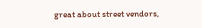great about street vendors,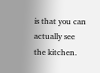is that you can actually see the kitchen.